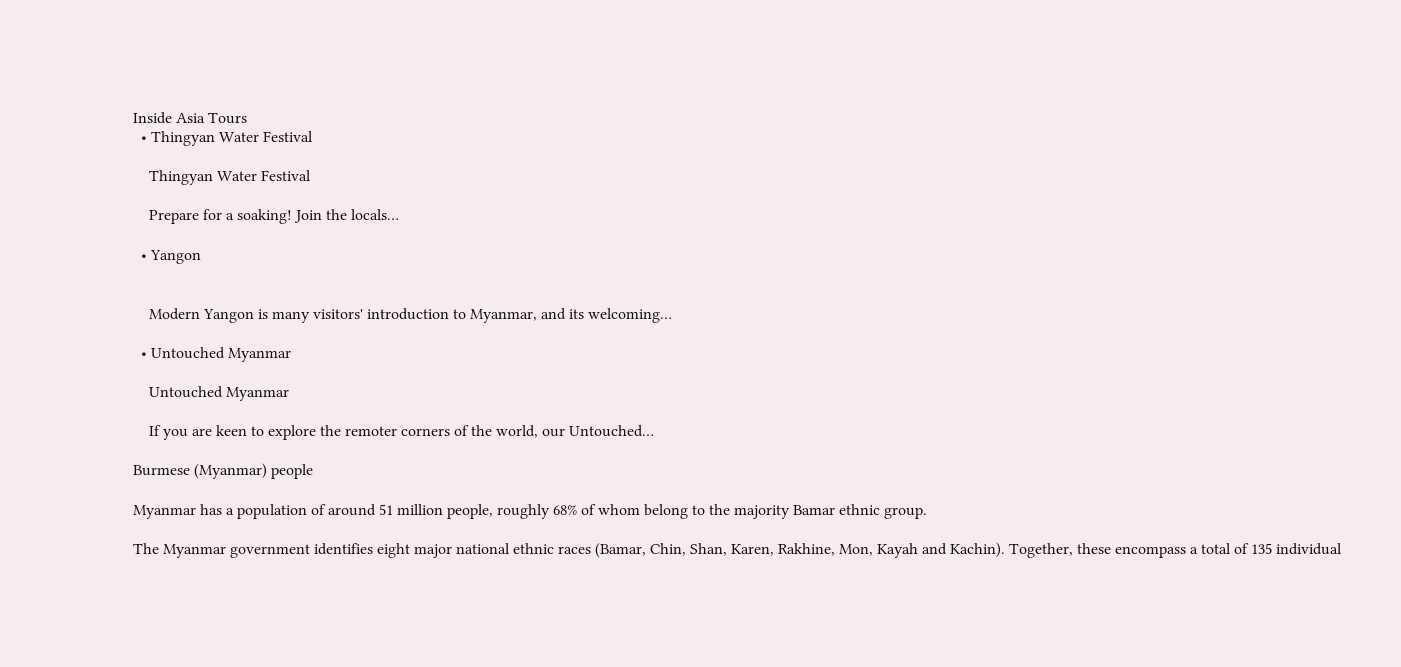Inside Asia Tours
  • Thingyan Water Festival

    Thingyan Water Festival

    Prepare for a soaking! Join the locals…

  • Yangon


    Modern Yangon is many visitors' introduction to Myanmar, and its welcoming…

  • Untouched Myanmar

    Untouched Myanmar

    If you are keen to explore the remoter corners of the world, our Untouched…

Burmese (Myanmar) people

Myanmar has a population of around 51 million people, roughly 68% of whom belong to the majority Bamar ethnic group.

The Myanmar government identifies eight major national ethnic races (Bamar, Chin, Shan, Karen, Rakhine, Mon, Kayah and Kachin). Together, these encompass a total of 135 individual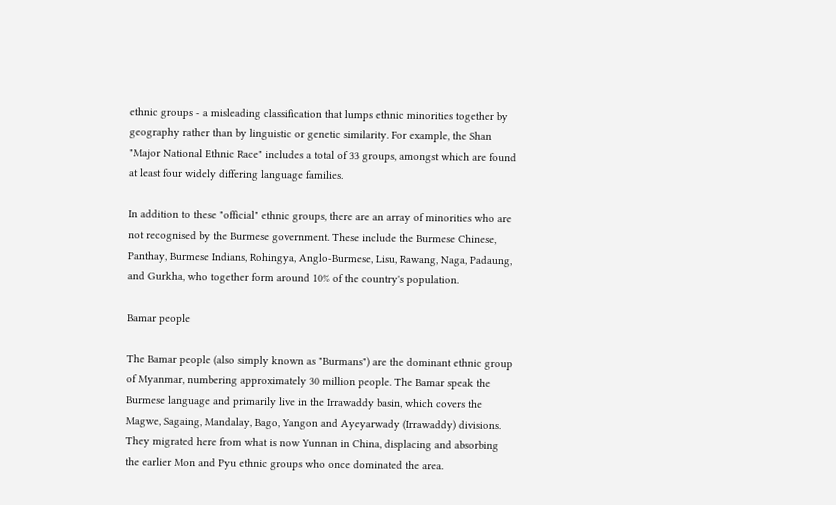ethnic groups - a misleading classification that lumps ethnic minorities together by geography rather than by linguistic or genetic similarity. For example, the Shan "Major National Ethnic Race" includes a total of 33 groups, amongst which are found at least four widely differing language families.

In addition to these "official" ethnic groups, there are an array of minorities who are not recognised by the Burmese government. These include the Burmese Chinese, Panthay, Burmese Indians, Rohingya, Anglo-Burmese, Lisu, Rawang, Naga, Padaung, and Gurkha, who together form around 10% of the country's population.

Bamar people

The Bamar people (also simply known as "Burmans") are the dominant ethnic group of Myanmar, numbering approximately 30 million people. The Bamar speak the Burmese language and primarily live in the Irrawaddy basin, which covers the Magwe, Sagaing, Mandalay, Bago, Yangon and Ayeyarwady (Irrawaddy) divisions. They migrated here from what is now Yunnan in China, displacing and absorbing the earlier Mon and Pyu ethnic groups who once dominated the area.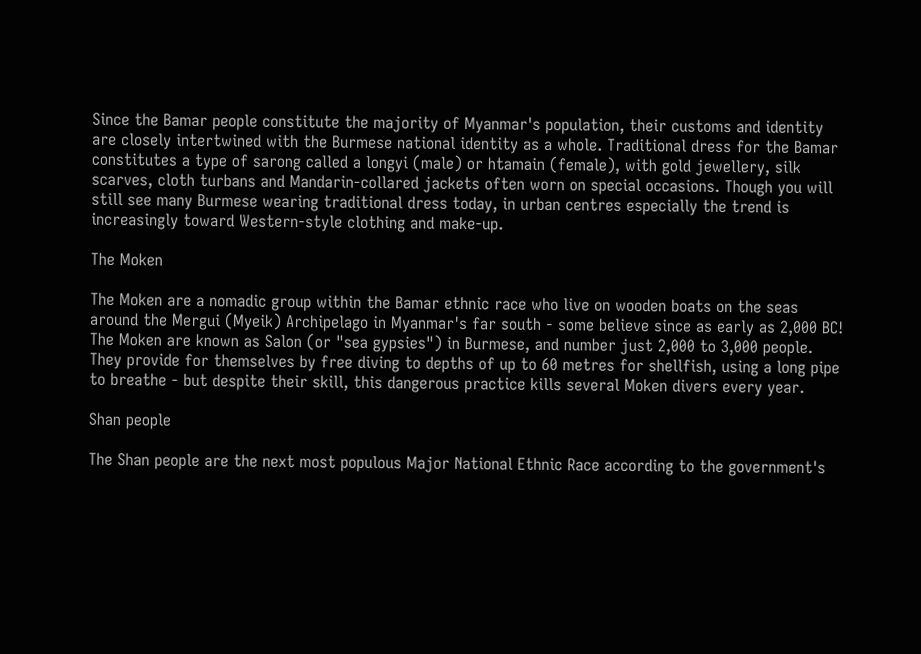Since the Bamar people constitute the majority of Myanmar's population, their customs and identity are closely intertwined with the Burmese national identity as a whole. Traditional dress for the Bamar constitutes a type of sarong called a longyi (male) or htamain (female), with gold jewellery, silk scarves, cloth turbans and Mandarin-collared jackets often worn on special occasions. Though you will still see many Burmese wearing traditional dress today, in urban centres especially the trend is increasingly toward Western-style clothing and make-up.

The Moken

The Moken are a nomadic group within the Bamar ethnic race who live on wooden boats on the seas around the Mergui (Myeik) Archipelago in Myanmar's far south - some believe since as early as 2,000 BC! The Moken are known as Salon (or "sea gypsies") in Burmese, and number just 2,000 to 3,000 people. They provide for themselves by free diving to depths of up to 60 metres for shellfish, using a long pipe to breathe - but despite their skill, this dangerous practice kills several Moken divers every year.

Shan people

The Shan people are the next most populous Major National Ethnic Race according to the government's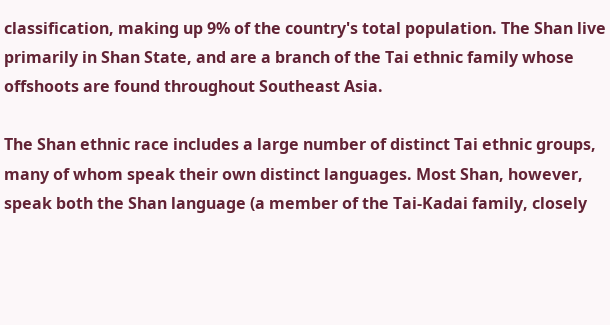classification, making up 9% of the country's total population. The Shan live primarily in Shan State, and are a branch of the Tai ethnic family whose offshoots are found throughout Southeast Asia.

The Shan ethnic race includes a large number of distinct Tai ethnic groups, many of whom speak their own distinct languages. Most Shan, however, speak both the Shan language (a member of the Tai-Kadai family, closely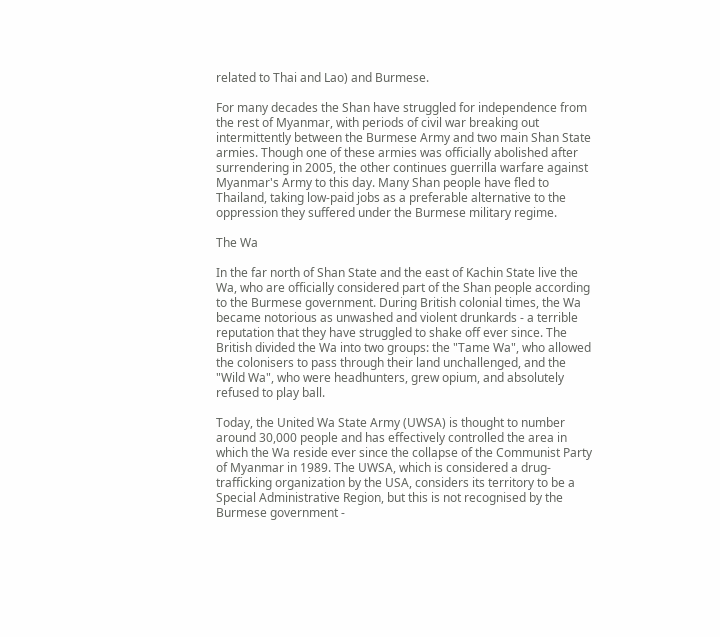related to Thai and Lao) and Burmese.

For many decades the Shan have struggled for independence from the rest of Myanmar, with periods of civil war breaking out intermittently between the Burmese Army and two main Shan State armies. Though one of these armies was officially abolished after surrendering in 2005, the other continues guerrilla warfare against Myanmar's Army to this day. Many Shan people have fled to Thailand, taking low-paid jobs as a preferable alternative to the oppression they suffered under the Burmese military regime.

The Wa

In the far north of Shan State and the east of Kachin State live the Wa, who are officially considered part of the Shan people according to the Burmese government. During British colonial times, the Wa became notorious as unwashed and violent drunkards - a terrible reputation that they have struggled to shake off ever since. The British divided the Wa into two groups: the "Tame Wa", who allowed the colonisers to pass through their land unchallenged, and the "Wild Wa", who were headhunters, grew opium, and absolutely refused to play ball.

Today, the United Wa State Army (UWSA) is thought to number around 30,000 people and has effectively controlled the area in which the Wa reside ever since the collapse of the Communist Party of Myanmar in 1989. The UWSA, which is considered a drug-trafficking organization by the USA, considers its territory to be a Special Administrative Region, but this is not recognised by the Burmese government -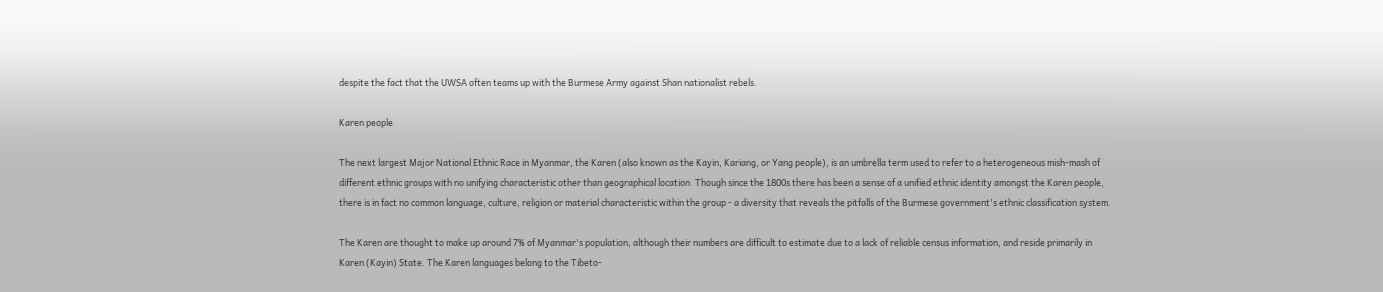despite the fact that the UWSA often teams up with the Burmese Army against Shan nationalist rebels.

Karen people

The next largest Major National Ethnic Race in Myanmar, the Karen (also known as the Kayin, Kariang, or Yang people), is an umbrella term used to refer to a heterogeneous mish-mash of different ethnic groups with no unifying characteristic other than geographical location. Though since the 1800s there has been a sense of a unified ethnic identity amongst the Karen people, there is in fact no common language, culture, religion or material characteristic within the group - a diversity that reveals the pitfalls of the Burmese government's ethnic classification system.

The Karen are thought to make up around 7% of Myanmar's population, although their numbers are difficult to estimate due to a lack of reliable census information, and reside primarily in Karen (Kayin) State. The Karen languages belong to the Tibeto-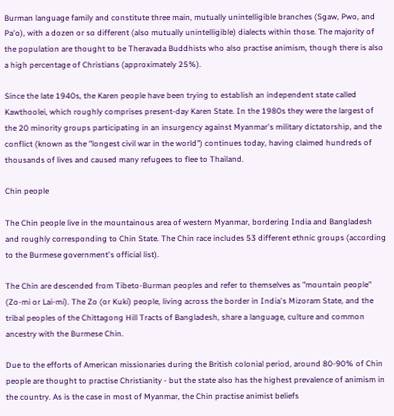Burman language family and constitute three main, mutually unintelligible branches (Sgaw, Pwo, and Pa'o), with a dozen or so different (also mutually unintelligible) dialects within those. The majority of the population are thought to be Theravada Buddhists who also practise animism, though there is also a high percentage of Christians (approximately 25%).

Since the late 1940s, the Karen people have been trying to establish an independent state called Kawthoolei, which roughly comprises present-day Karen State. In the 1980s they were the largest of the 20 minority groups participating in an insurgency against Myanmar's military dictatorship, and the conflict (known as the "longest civil war in the world") continues today, having claimed hundreds of thousands of lives and caused many refugees to flee to Thailand.

Chin people

The Chin people live in the mountainous area of western Myanmar, bordering India and Bangladesh and roughly corresponding to Chin State. The Chin race includes 53 different ethnic groups (according to the Burmese government's official list).

The Chin are descended from Tibeto-Burman peoples and refer to themselves as "mountain people" (Zo-mi or Lai-mi). The Zo (or Kuki) people, living across the border in India's Mizoram State, and the tribal peoples of the Chittagong Hill Tracts of Bangladesh, share a language, culture and common ancestry with the Burmese Chin.

Due to the efforts of American missionaries during the British colonial period, around 80-90% of Chin people are thought to practise Christianity - but the state also has the highest prevalence of animism in the country. As is the case in most of Myanmar, the Chin practise animist beliefs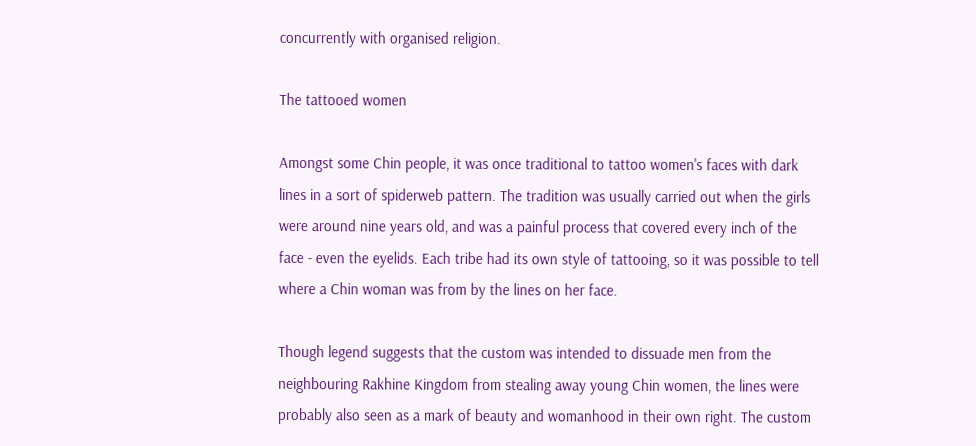concurrently with organised religion.

The tattooed women

Amongst some Chin people, it was once traditional to tattoo women's faces with dark lines in a sort of spiderweb pattern. The tradition was usually carried out when the girls were around nine years old, and was a painful process that covered every inch of the face - even the eyelids. Each tribe had its own style of tattooing, so it was possible to tell where a Chin woman was from by the lines on her face.

Though legend suggests that the custom was intended to dissuade men from the neighbouring Rakhine Kingdom from stealing away young Chin women, the lines were probably also seen as a mark of beauty and womanhood in their own right. The custom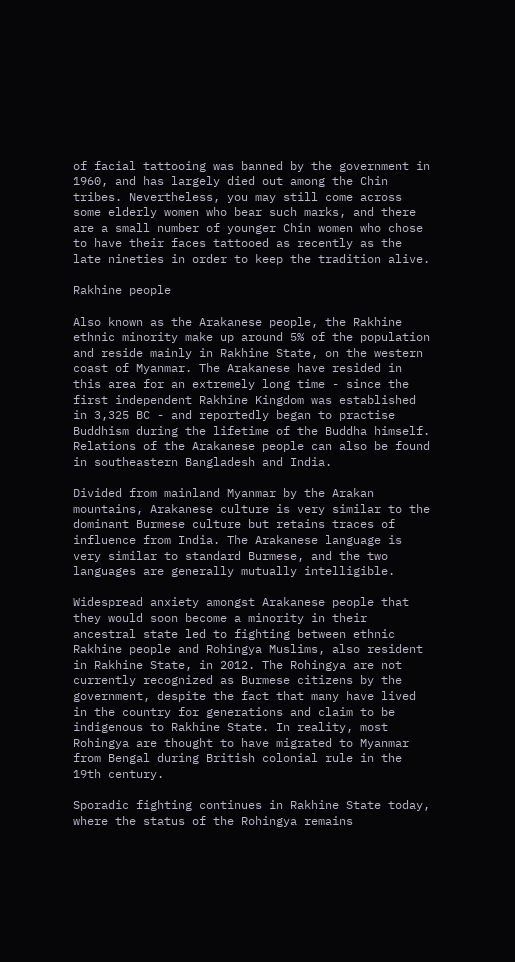of facial tattooing was banned by the government in 1960, and has largely died out among the Chin tribes. Nevertheless, you may still come across some elderly women who bear such marks, and there are a small number of younger Chin women who chose to have their faces tattooed as recently as the late nineties in order to keep the tradition alive.

Rakhine people

Also known as the Arakanese people, the Rakhine ethnic minority make up around 5% of the population and reside mainly in Rakhine State, on the western coast of Myanmar. The Arakanese have resided in this area for an extremely long time - since the first independent Rakhine Kingdom was established in 3,325 BC - and reportedly began to practise Buddhism during the lifetime of the Buddha himself. Relations of the Arakanese people can also be found in southeastern Bangladesh and India.

Divided from mainland Myanmar by the Arakan mountains, Arakanese culture is very similar to the dominant Burmese culture but retains traces of influence from India. The Arakanese language is very similar to standard Burmese, and the two languages are generally mutually intelligible.

Widespread anxiety amongst Arakanese people that they would soon become a minority in their ancestral state led to fighting between ethnic Rakhine people and Rohingya Muslims, also resident in Rakhine State, in 2012. The Rohingya are not currently recognized as Burmese citizens by the government, despite the fact that many have lived in the country for generations and claim to be indigenous to Rakhine State. In reality, most Rohingya are thought to have migrated to Myanmar from Bengal during British colonial rule in the 19th century.

Sporadic fighting continues in Rakhine State today, where the status of the Rohingya remains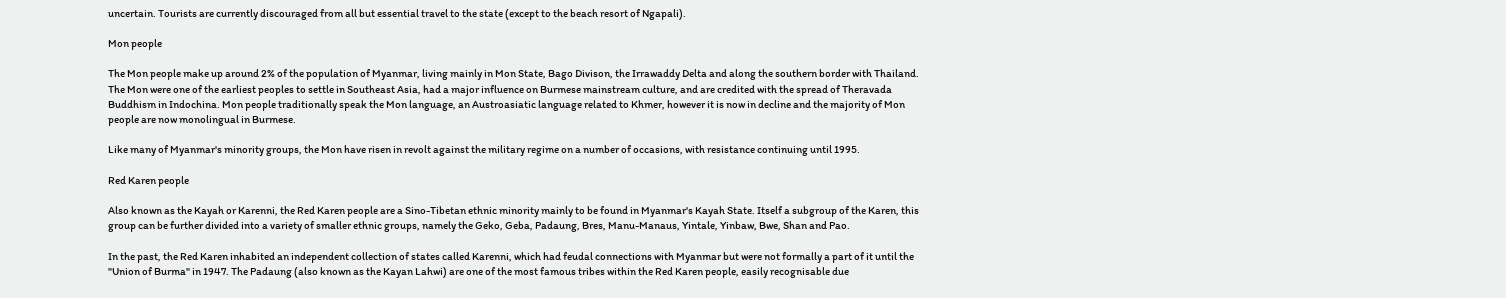uncertain. Tourists are currently discouraged from all but essential travel to the state (except to the beach resort of Ngapali).

Mon people

The Mon people make up around 2% of the population of Myanmar, living mainly in Mon State, Bago Divison, the Irrawaddy Delta and along the southern border with Thailand. The Mon were one of the earliest peoples to settle in Southeast Asia, had a major influence on Burmese mainstream culture, and are credited with the spread of Theravada Buddhism in Indochina. Mon people traditionally speak the Mon language, an Austroasiatic language related to Khmer, however it is now in decline and the majority of Mon people are now monolingual in Burmese.

Like many of Myanmar's minority groups, the Mon have risen in revolt against the military regime on a number of occasions, with resistance continuing until 1995.

Red Karen people

Also known as the Kayah or Karenni, the Red Karen people are a Sino-Tibetan ethnic minority mainly to be found in Myanmar's Kayah State. Itself a subgroup of the Karen, this group can be further divided into a variety of smaller ethnic groups, namely the Geko, Geba, Padaung, Bres, Manu-Manaus, Yintale, Yinbaw, Bwe, Shan and Pao.

In the past, the Red Karen inhabited an independent collection of states called Karenni, which had feudal connections with Myanmar but were not formally a part of it until the "Union of Burma" in 1947. The Padaung (also known as the Kayan Lahwi) are one of the most famous tribes within the Red Karen people, easily recognisable due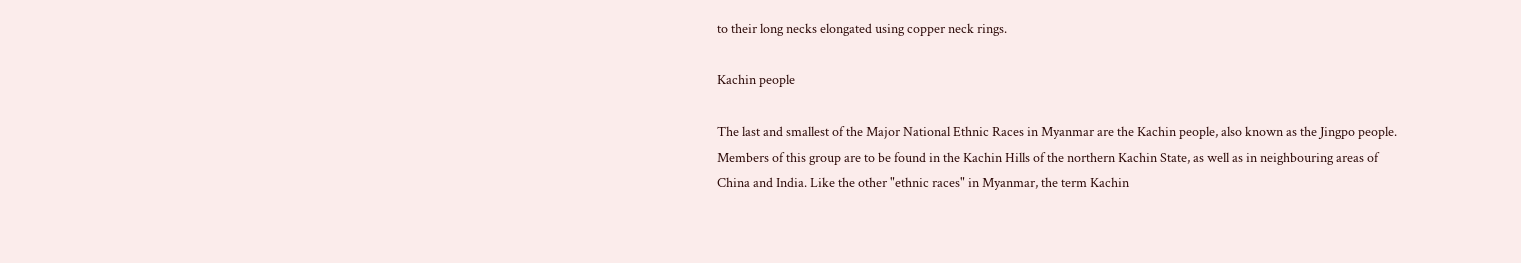to their long necks elongated using copper neck rings.

Kachin people

The last and smallest of the Major National Ethnic Races in Myanmar are the Kachin people, also known as the Jingpo people. Members of this group are to be found in the Kachin Hills of the northern Kachin State, as well as in neighbouring areas of China and India. Like the other "ethnic races" in Myanmar, the term Kachin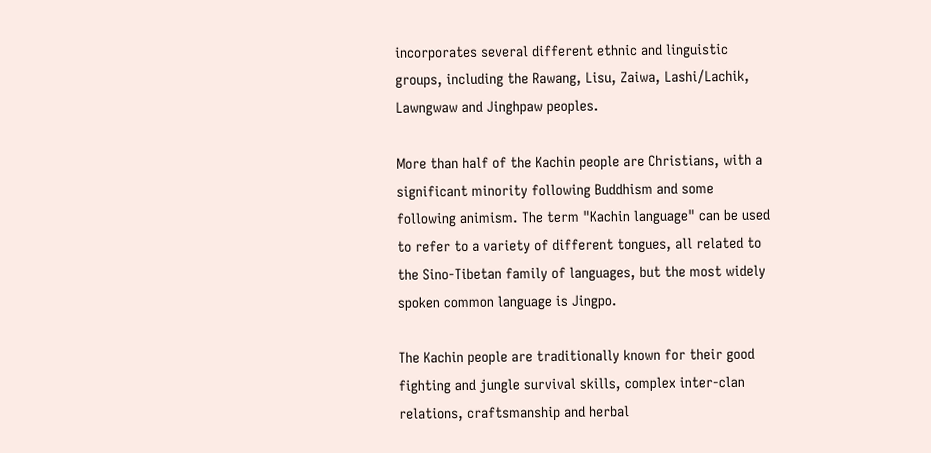incorporates several different ethnic and linguistic groups, including the Rawang, Lisu, Zaiwa, Lashi/Lachik, Lawngwaw and Jinghpaw peoples.

More than half of the Kachin people are Christians, with a significant minority following Buddhism and some following animism. The term "Kachin language" can be used to refer to a variety of different tongues, all related to the Sino-Tibetan family of languages, but the most widely spoken common language is Jingpo.

The Kachin people are traditionally known for their good fighting and jungle survival skills, complex inter-clan relations, craftsmanship and herbal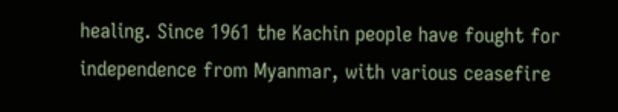healing. Since 1961 the Kachin people have fought for independence from Myanmar, with various ceasefire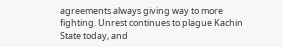agreements always giving way to more fighting. Unrest continues to plague Kachin State today, and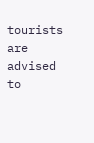tourists are advised to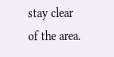stay clear of the area.